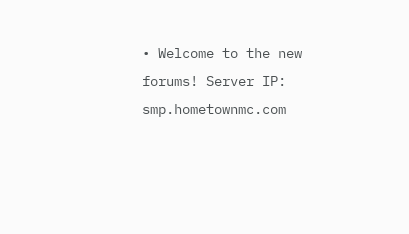• Welcome to the new forums! Server IP: smp.hometownmc.com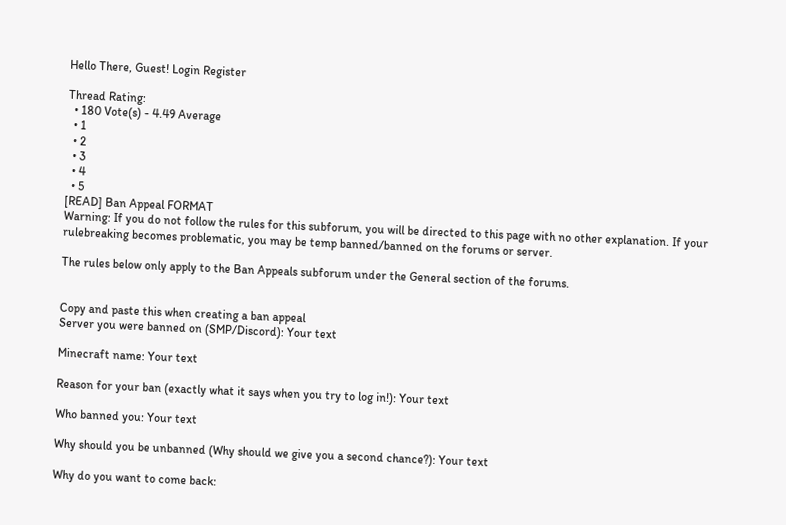Hello There, Guest! Login Register

Thread Rating:
  • 180 Vote(s) - 4.49 Average
  • 1
  • 2
  • 3
  • 4
  • 5
[READ] Ban Appeal FORMAT
Warning: If you do not follow the rules for this subforum, you will be directed to this page with no other explanation. If your rulebreaking becomes problematic, you may be temp banned/banned on the forums or server.

The rules below only apply to the Ban Appeals subforum under the General section of the forums.


Copy and paste this when creating a ban appeal
Server you were banned on (SMP/Discord): Your text

Minecraft name: Your text

Reason for your ban (exactly what it says when you try to log in!): Your text

Who banned you: Your text

Why should you be unbanned (Why should we give you a second chance?): Your text

Why do you want to come back: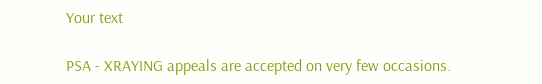Your text

PSA - XRAYING appeals are accepted on very few occasions.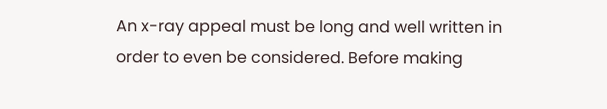An x-ray appeal must be long and well written in order to even be considered. Before making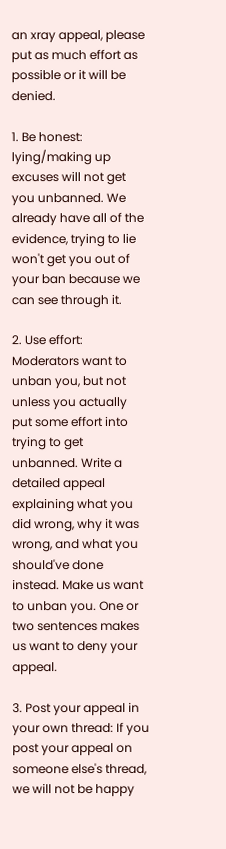an xray appeal, please put as much effort as possible or it will be denied.

1. Be honest: lying/making up excuses will not get you unbanned. We already have all of the evidence, trying to lie won't get you out of your ban because we can see through it.

2. Use effort: Moderators want to unban you, but not unless you actually put some effort into trying to get unbanned. Write a detailed appeal explaining what you did wrong, why it was wrong, and what you should've done instead. Make us want to unban you. One or two sentences makes us want to deny your appeal.

3. Post your appeal in your own thread: If you post your appeal on someone else's thread, we will not be happy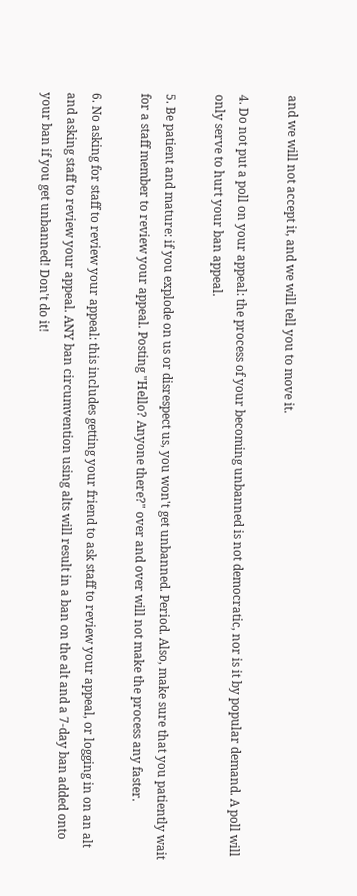and we will not accept it, and we will tell you to move it.

4. Do not put a poll on your appeal: the process of your becoming unbanned is not democratic, nor is it by popular demand. A poll will only serve to hurt your ban appeal.

5. Be patient and mature: if you explode on us or disrespect us, you won't get unbanned. Period. Also, make sure that you patiently wait for a staff member to review your appeal. Posting "Hello? Anyone there?" over and over will not make the process any faster.

6. No asking for staff to review your appeal: this includes getting your friend to ask staff to review your appeal, or logging in on an alt and asking staff to review your appeal. ANY ban circumvention using alts will result in a ban on the alt and a 7-day ban added onto your ban if you get unbanned! Don't do it!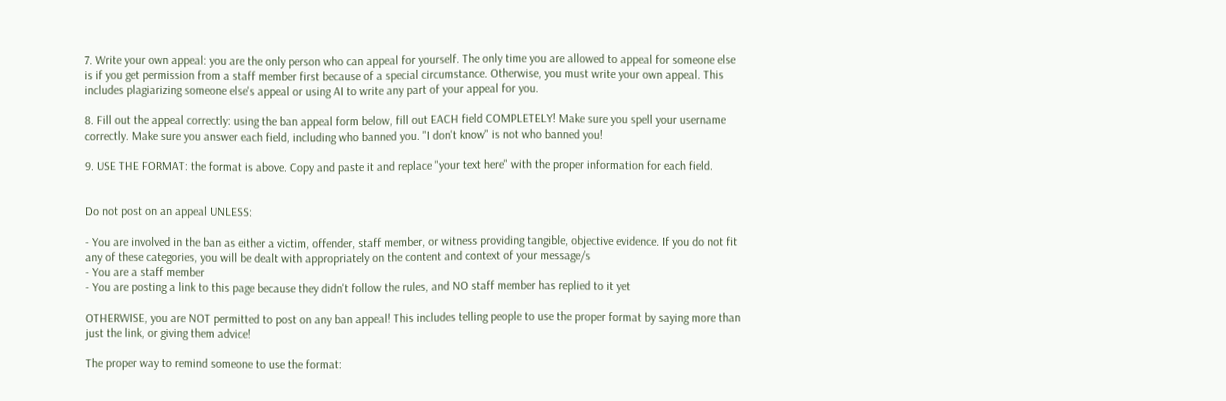7. Write your own appeal: you are the only person who can appeal for yourself. The only time you are allowed to appeal for someone else is if you get permission from a staff member first because of a special circumstance. Otherwise, you must write your own appeal. This includes plagiarizing someone else's appeal or using AI to write any part of your appeal for you.

8. Fill out the appeal correctly: using the ban appeal form below, fill out EACH field COMPLETELY! Make sure you spell your username correctly. Make sure you answer each field, including who banned you. "I don't know" is not who banned you!

9. USE THE FORMAT: the format is above. Copy and paste it and replace "your text here" with the proper information for each field.


Do not post on an appeal UNLESS:

- You are involved in the ban as either a victim, offender, staff member, or witness providing tangible, objective evidence. If you do not fit any of these categories, you will be dealt with appropriately on the content and context of your message/s
- You are a staff member
- You are posting a link to this page because they didn't follow the rules, and NO staff member has replied to it yet

OTHERWISE, you are NOT permitted to post on any ban appeal! This includes telling people to use the proper format by saying more than just the link, or giving them advice!

The proper way to remind someone to use the format: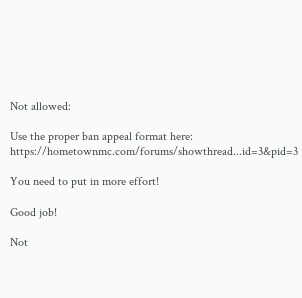Not allowed:

Use the proper ban appeal format here: https://hometownmc.com/forums/showthread...id=3&pid=3

You need to put in more effort!

Good job!

Not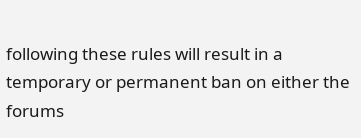following these rules will result in a temporary or permanent ban on either the forums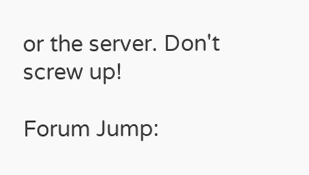or the server. Don't screw up!

Forum Jump: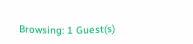Browsing: 1 Guest(s)